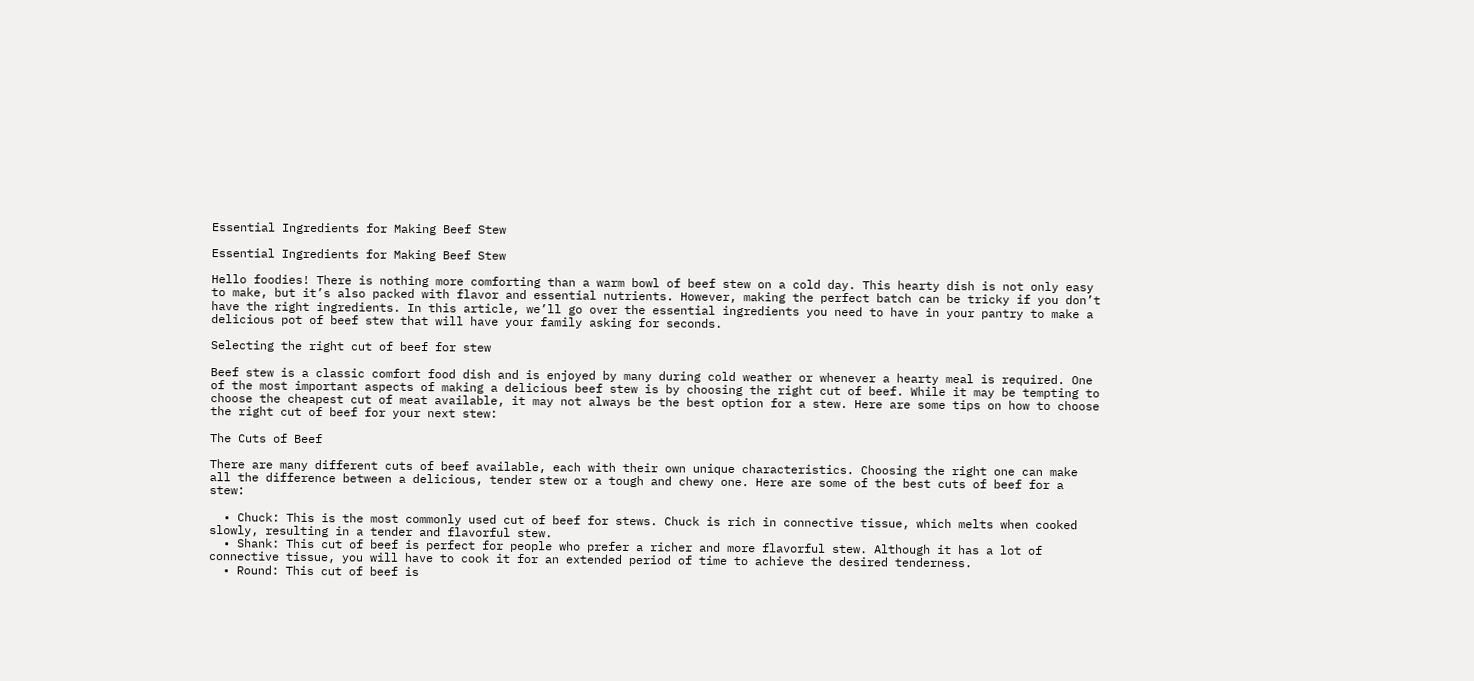Essential Ingredients for Making Beef Stew

Essential Ingredients for Making Beef Stew

Hello foodies! There is nothing more comforting than a warm bowl of beef stew on a cold day. This hearty dish is not only easy to make, but it’s also packed with flavor and essential nutrients. However, making the perfect batch can be tricky if you don’t have the right ingredients. In this article, we’ll go over the essential ingredients you need to have in your pantry to make a delicious pot of beef stew that will have your family asking for seconds.

Selecting the right cut of beef for stew

Beef stew is a classic comfort food dish and is enjoyed by many during cold weather or whenever a hearty meal is required. One of the most important aspects of making a delicious beef stew is by choosing the right cut of beef. While it may be tempting to choose the cheapest cut of meat available, it may not always be the best option for a stew. Here are some tips on how to choose the right cut of beef for your next stew:

The Cuts of Beef

There are many different cuts of beef available, each with their own unique characteristics. Choosing the right one can make all the difference between a delicious, tender stew or a tough and chewy one. Here are some of the best cuts of beef for a stew:

  • Chuck: This is the most commonly used cut of beef for stews. Chuck is rich in connective tissue, which melts when cooked slowly, resulting in a tender and flavorful stew.
  • Shank: This cut of beef is perfect for people who prefer a richer and more flavorful stew. Although it has a lot of connective tissue, you will have to cook it for an extended period of time to achieve the desired tenderness.
  • Round: This cut of beef is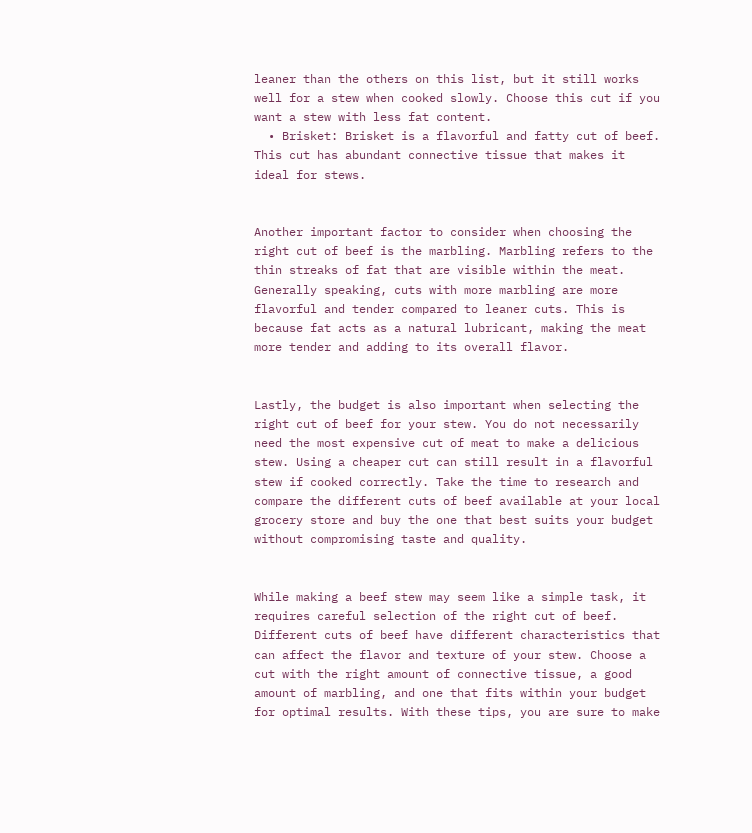leaner than the others on this list, but it still works well for a stew when cooked slowly. Choose this cut if you want a stew with less fat content.
  • Brisket: Brisket is a flavorful and fatty cut of beef. This cut has abundant connective tissue that makes it ideal for stews.


Another important factor to consider when choosing the right cut of beef is the marbling. Marbling refers to the thin streaks of fat that are visible within the meat. Generally speaking, cuts with more marbling are more flavorful and tender compared to leaner cuts. This is because fat acts as a natural lubricant, making the meat more tender and adding to its overall flavor.


Lastly, the budget is also important when selecting the right cut of beef for your stew. You do not necessarily need the most expensive cut of meat to make a delicious stew. Using a cheaper cut can still result in a flavorful stew if cooked correctly. Take the time to research and compare the different cuts of beef available at your local grocery store and buy the one that best suits your budget without compromising taste and quality.


While making a beef stew may seem like a simple task, it requires careful selection of the right cut of beef. Different cuts of beef have different characteristics that can affect the flavor and texture of your stew. Choose a cut with the right amount of connective tissue, a good amount of marbling, and one that fits within your budget for optimal results. With these tips, you are sure to make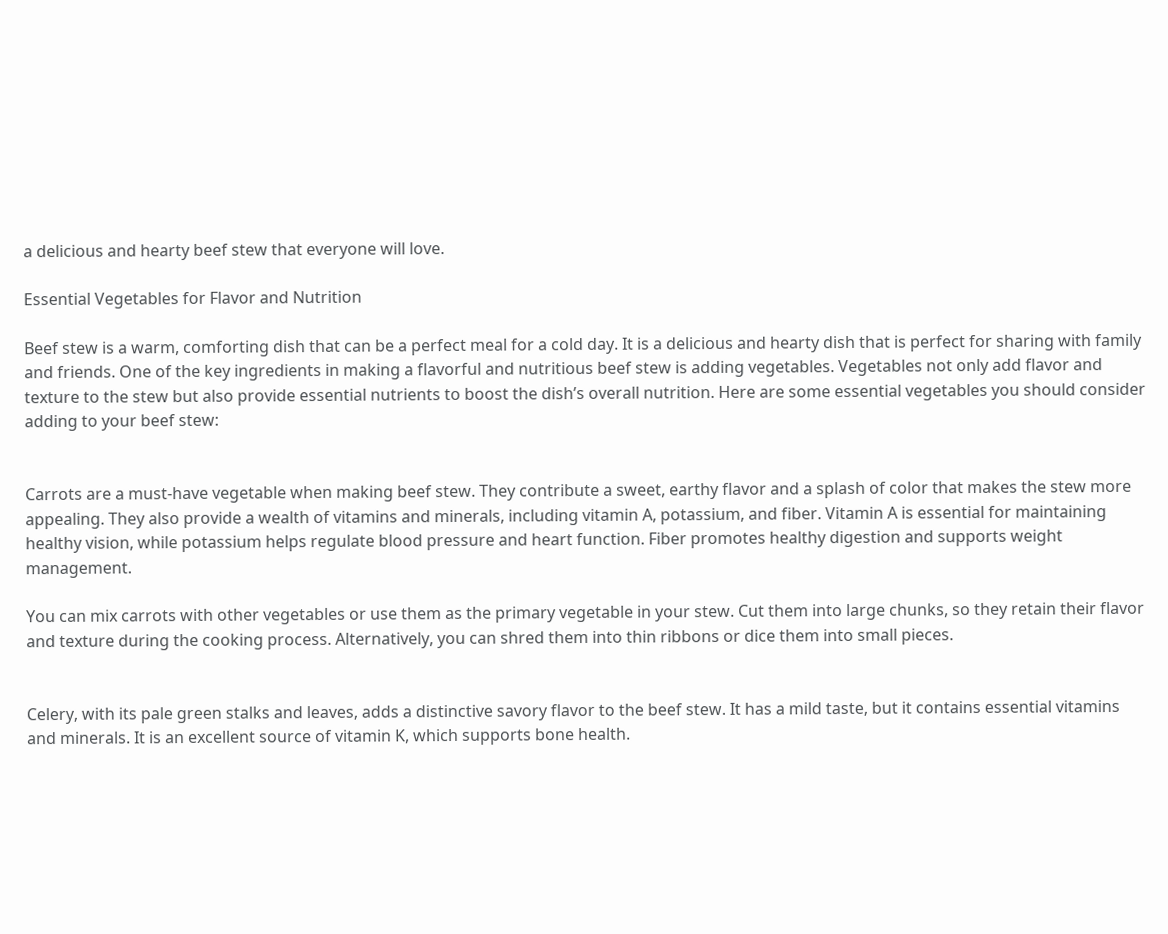a delicious and hearty beef stew that everyone will love.

Essential Vegetables for Flavor and Nutrition

Beef stew is a warm, comforting dish that can be a perfect meal for a cold day. It is a delicious and hearty dish that is perfect for sharing with family and friends. One of the key ingredients in making a flavorful and nutritious beef stew is adding vegetables. Vegetables not only add flavor and texture to the stew but also provide essential nutrients to boost the dish’s overall nutrition. Here are some essential vegetables you should consider adding to your beef stew:


Carrots are a must-have vegetable when making beef stew. They contribute a sweet, earthy flavor and a splash of color that makes the stew more appealing. They also provide a wealth of vitamins and minerals, including vitamin A, potassium, and fiber. Vitamin A is essential for maintaining healthy vision, while potassium helps regulate blood pressure and heart function. Fiber promotes healthy digestion and supports weight management.

You can mix carrots with other vegetables or use them as the primary vegetable in your stew. Cut them into large chunks, so they retain their flavor and texture during the cooking process. Alternatively, you can shred them into thin ribbons or dice them into small pieces.


Celery, with its pale green stalks and leaves, adds a distinctive savory flavor to the beef stew. It has a mild taste, but it contains essential vitamins and minerals. It is an excellent source of vitamin K, which supports bone health.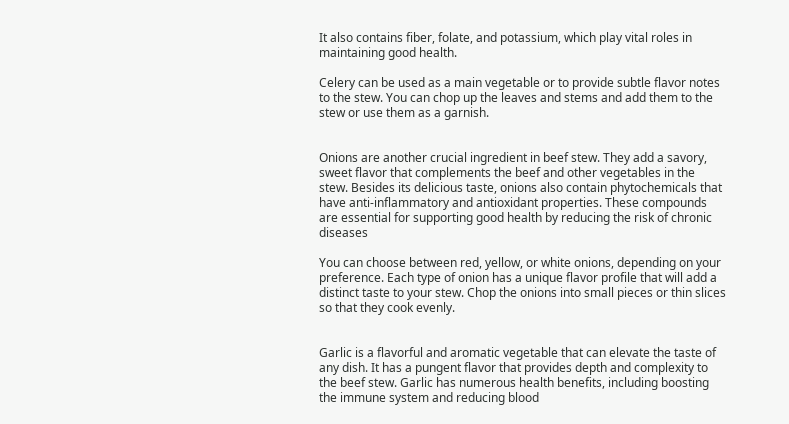It also contains fiber, folate, and potassium, which play vital roles in maintaining good health.

Celery can be used as a main vegetable or to provide subtle flavor notes to the stew. You can chop up the leaves and stems and add them to the stew or use them as a garnish.


Onions are another crucial ingredient in beef stew. They add a savory, sweet flavor that complements the beef and other vegetables in the stew. Besides its delicious taste, onions also contain phytochemicals that have anti-inflammatory and antioxidant properties. These compounds are essential for supporting good health by reducing the risk of chronic diseases

You can choose between red, yellow, or white onions, depending on your preference. Each type of onion has a unique flavor profile that will add a distinct taste to your stew. Chop the onions into small pieces or thin slices so that they cook evenly.


Garlic is a flavorful and aromatic vegetable that can elevate the taste of any dish. It has a pungent flavor that provides depth and complexity to the beef stew. Garlic has numerous health benefits, including boosting the immune system and reducing blood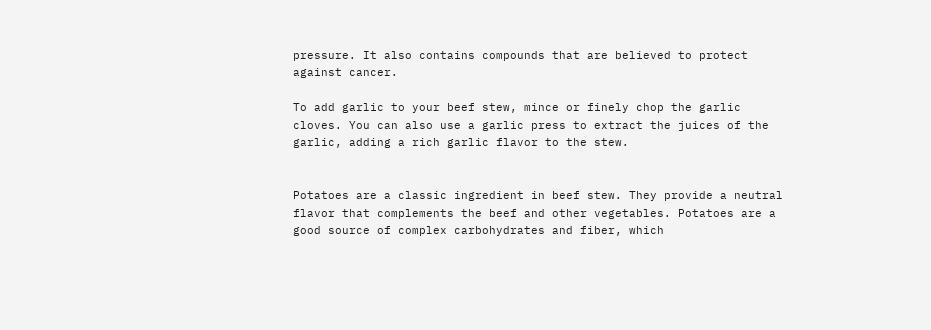pressure. It also contains compounds that are believed to protect against cancer.

To add garlic to your beef stew, mince or finely chop the garlic cloves. You can also use a garlic press to extract the juices of the garlic, adding a rich garlic flavor to the stew.


Potatoes are a classic ingredient in beef stew. They provide a neutral flavor that complements the beef and other vegetables. Potatoes are a good source of complex carbohydrates and fiber, which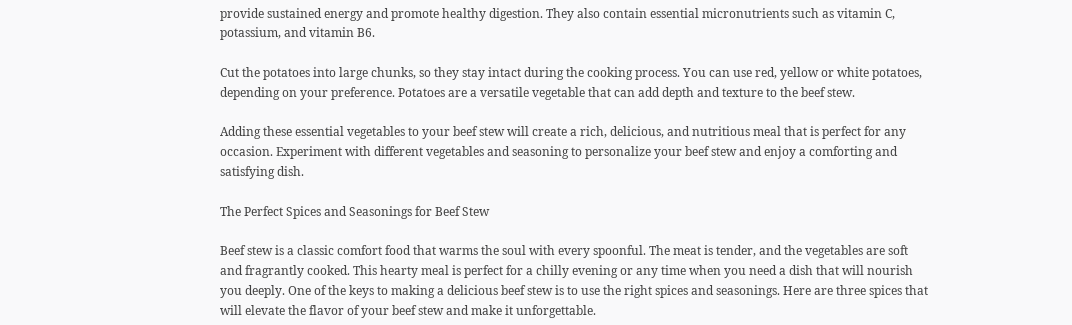provide sustained energy and promote healthy digestion. They also contain essential micronutrients such as vitamin C, potassium, and vitamin B6.

Cut the potatoes into large chunks, so they stay intact during the cooking process. You can use red, yellow or white potatoes, depending on your preference. Potatoes are a versatile vegetable that can add depth and texture to the beef stew.

Adding these essential vegetables to your beef stew will create a rich, delicious, and nutritious meal that is perfect for any occasion. Experiment with different vegetables and seasoning to personalize your beef stew and enjoy a comforting and satisfying dish.

The Perfect Spices and Seasonings for Beef Stew

Beef stew is a classic comfort food that warms the soul with every spoonful. The meat is tender, and the vegetables are soft and fragrantly cooked. This hearty meal is perfect for a chilly evening or any time when you need a dish that will nourish you deeply. One of the keys to making a delicious beef stew is to use the right spices and seasonings. Here are three spices that will elevate the flavor of your beef stew and make it unforgettable.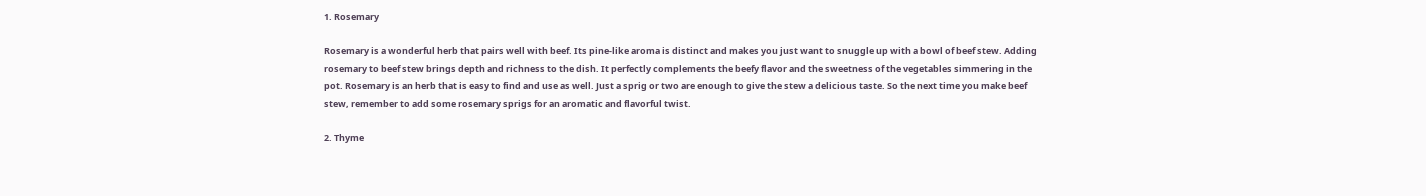1. Rosemary

Rosemary is a wonderful herb that pairs well with beef. Its pine-like aroma is distinct and makes you just want to snuggle up with a bowl of beef stew. Adding rosemary to beef stew brings depth and richness to the dish. It perfectly complements the beefy flavor and the sweetness of the vegetables simmering in the pot. Rosemary is an herb that is easy to find and use as well. Just a sprig or two are enough to give the stew a delicious taste. So the next time you make beef stew, remember to add some rosemary sprigs for an aromatic and flavorful twist.

2. Thyme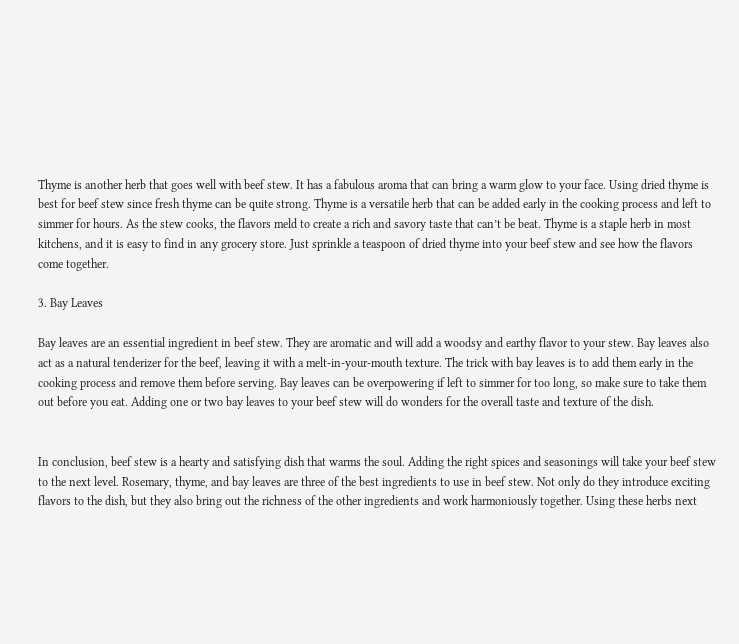Thyme is another herb that goes well with beef stew. It has a fabulous aroma that can bring a warm glow to your face. Using dried thyme is best for beef stew since fresh thyme can be quite strong. Thyme is a versatile herb that can be added early in the cooking process and left to simmer for hours. As the stew cooks, the flavors meld to create a rich and savory taste that can’t be beat. Thyme is a staple herb in most kitchens, and it is easy to find in any grocery store. Just sprinkle a teaspoon of dried thyme into your beef stew and see how the flavors come together.

3. Bay Leaves

Bay leaves are an essential ingredient in beef stew. They are aromatic and will add a woodsy and earthy flavor to your stew. Bay leaves also act as a natural tenderizer for the beef, leaving it with a melt-in-your-mouth texture. The trick with bay leaves is to add them early in the cooking process and remove them before serving. Bay leaves can be overpowering if left to simmer for too long, so make sure to take them out before you eat. Adding one or two bay leaves to your beef stew will do wonders for the overall taste and texture of the dish.


In conclusion, beef stew is a hearty and satisfying dish that warms the soul. Adding the right spices and seasonings will take your beef stew to the next level. Rosemary, thyme, and bay leaves are three of the best ingredients to use in beef stew. Not only do they introduce exciting flavors to the dish, but they also bring out the richness of the other ingredients and work harmoniously together. Using these herbs next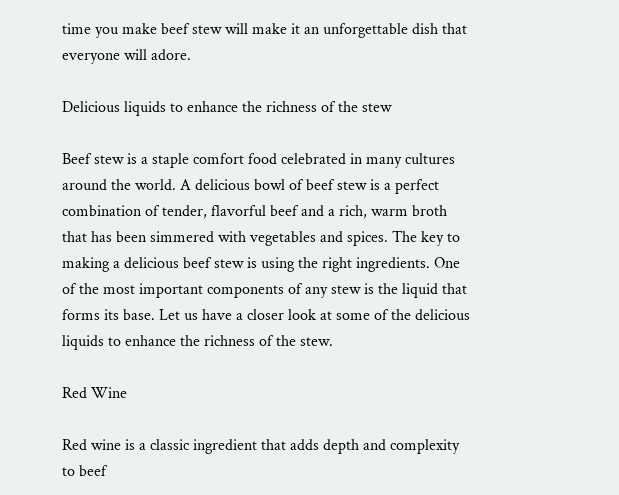time you make beef stew will make it an unforgettable dish that everyone will adore.

Delicious liquids to enhance the richness of the stew

Beef stew is a staple comfort food celebrated in many cultures around the world. A delicious bowl of beef stew is a perfect combination of tender, flavorful beef and a rich, warm broth that has been simmered with vegetables and spices. The key to making a delicious beef stew is using the right ingredients. One of the most important components of any stew is the liquid that forms its base. Let us have a closer look at some of the delicious liquids to enhance the richness of the stew.

Red Wine

Red wine is a classic ingredient that adds depth and complexity to beef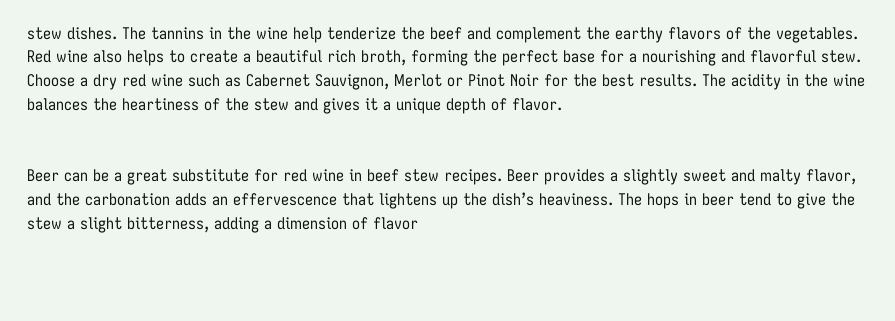stew dishes. The tannins in the wine help tenderize the beef and complement the earthy flavors of the vegetables. Red wine also helps to create a beautiful rich broth, forming the perfect base for a nourishing and flavorful stew. Choose a dry red wine such as Cabernet Sauvignon, Merlot or Pinot Noir for the best results. The acidity in the wine balances the heartiness of the stew and gives it a unique depth of flavor.


Beer can be a great substitute for red wine in beef stew recipes. Beer provides a slightly sweet and malty flavor, and the carbonation adds an effervescence that lightens up the dish’s heaviness. The hops in beer tend to give the stew a slight bitterness, adding a dimension of flavor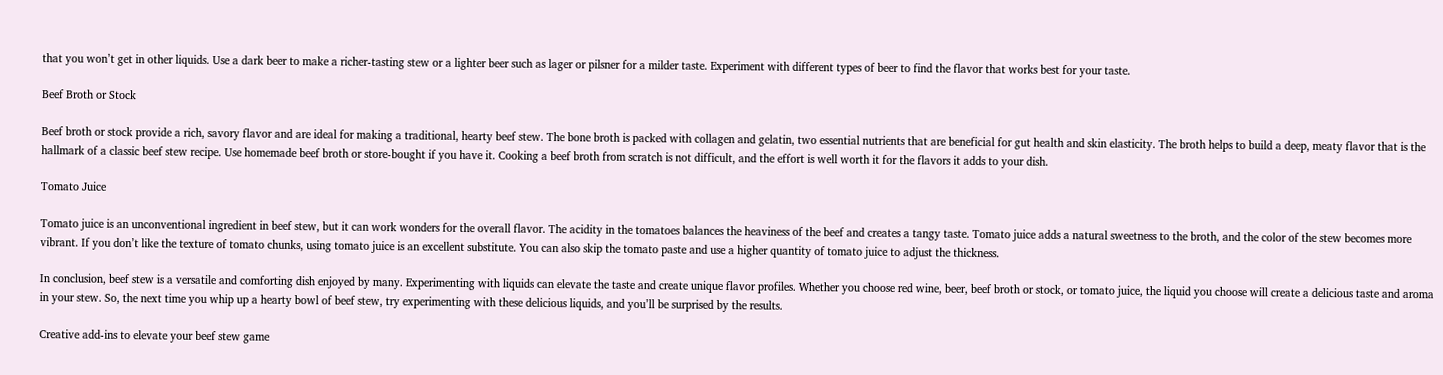that you won’t get in other liquids. Use a dark beer to make a richer-tasting stew or a lighter beer such as lager or pilsner for a milder taste. Experiment with different types of beer to find the flavor that works best for your taste.

Beef Broth or Stock

Beef broth or stock provide a rich, savory flavor and are ideal for making a traditional, hearty beef stew. The bone broth is packed with collagen and gelatin, two essential nutrients that are beneficial for gut health and skin elasticity. The broth helps to build a deep, meaty flavor that is the hallmark of a classic beef stew recipe. Use homemade beef broth or store-bought if you have it. Cooking a beef broth from scratch is not difficult, and the effort is well worth it for the flavors it adds to your dish.

Tomato Juice

Tomato juice is an unconventional ingredient in beef stew, but it can work wonders for the overall flavor. The acidity in the tomatoes balances the heaviness of the beef and creates a tangy taste. Tomato juice adds a natural sweetness to the broth, and the color of the stew becomes more vibrant. If you don’t like the texture of tomato chunks, using tomato juice is an excellent substitute. You can also skip the tomato paste and use a higher quantity of tomato juice to adjust the thickness.

In conclusion, beef stew is a versatile and comforting dish enjoyed by many. Experimenting with liquids can elevate the taste and create unique flavor profiles. Whether you choose red wine, beer, beef broth or stock, or tomato juice, the liquid you choose will create a delicious taste and aroma in your stew. So, the next time you whip up a hearty bowl of beef stew, try experimenting with these delicious liquids, and you’ll be surprised by the results.

Creative add-ins to elevate your beef stew game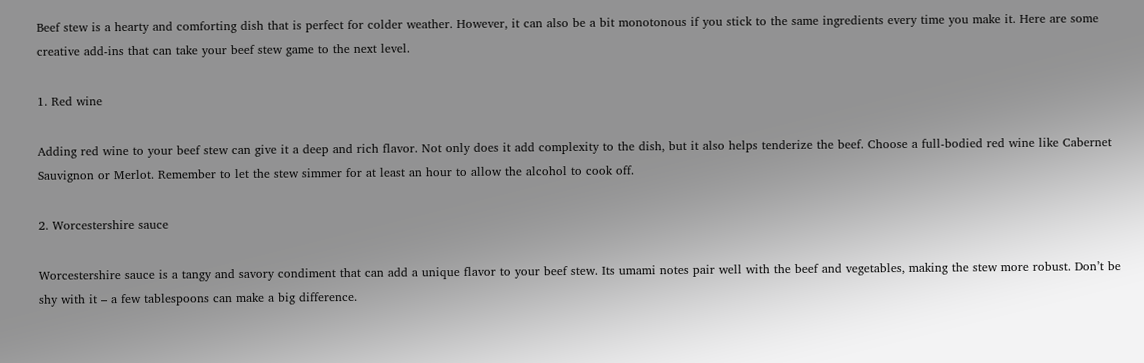Beef stew is a hearty and comforting dish that is perfect for colder weather. However, it can also be a bit monotonous if you stick to the same ingredients every time you make it. Here are some creative add-ins that can take your beef stew game to the next level.

1. Red wine

Adding red wine to your beef stew can give it a deep and rich flavor. Not only does it add complexity to the dish, but it also helps tenderize the beef. Choose a full-bodied red wine like Cabernet Sauvignon or Merlot. Remember to let the stew simmer for at least an hour to allow the alcohol to cook off.

2. Worcestershire sauce

Worcestershire sauce is a tangy and savory condiment that can add a unique flavor to your beef stew. Its umami notes pair well with the beef and vegetables, making the stew more robust. Don’t be shy with it – a few tablespoons can make a big difference.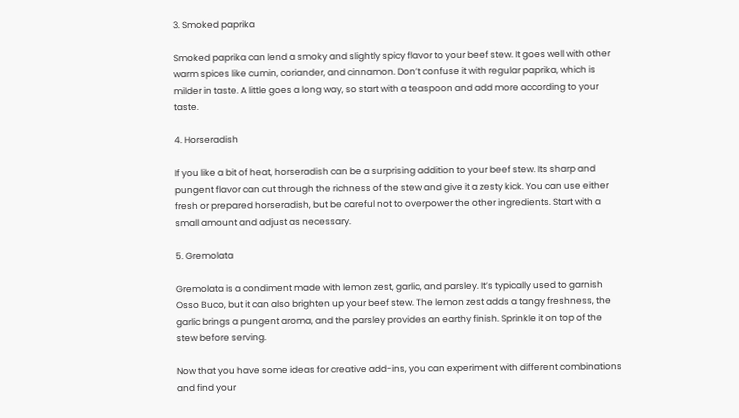3. Smoked paprika

Smoked paprika can lend a smoky and slightly spicy flavor to your beef stew. It goes well with other warm spices like cumin, coriander, and cinnamon. Don’t confuse it with regular paprika, which is milder in taste. A little goes a long way, so start with a teaspoon and add more according to your taste.

4. Horseradish

If you like a bit of heat, horseradish can be a surprising addition to your beef stew. Its sharp and pungent flavor can cut through the richness of the stew and give it a zesty kick. You can use either fresh or prepared horseradish, but be careful not to overpower the other ingredients. Start with a small amount and adjust as necessary.

5. Gremolata

Gremolata is a condiment made with lemon zest, garlic, and parsley. It’s typically used to garnish Osso Buco, but it can also brighten up your beef stew. The lemon zest adds a tangy freshness, the garlic brings a pungent aroma, and the parsley provides an earthy finish. Sprinkle it on top of the stew before serving.

Now that you have some ideas for creative add-ins, you can experiment with different combinations and find your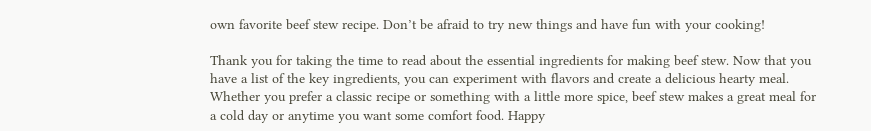own favorite beef stew recipe. Don’t be afraid to try new things and have fun with your cooking!

Thank you for taking the time to read about the essential ingredients for making beef stew. Now that you have a list of the key ingredients, you can experiment with flavors and create a delicious hearty meal. Whether you prefer a classic recipe or something with a little more spice, beef stew makes a great meal for a cold day or anytime you want some comfort food. Happy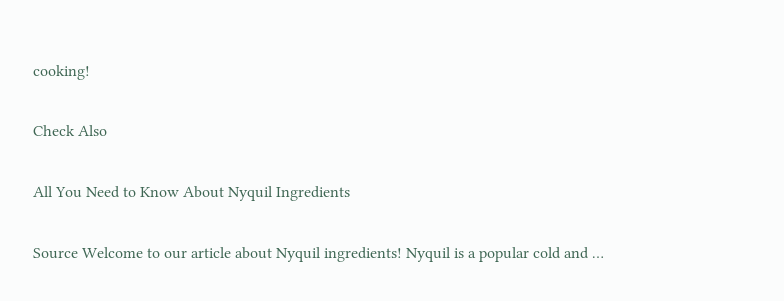cooking!

Check Also

All You Need to Know About Nyquil Ingredients

Source Welcome to our article about Nyquil ingredients! Nyquil is a popular cold and …